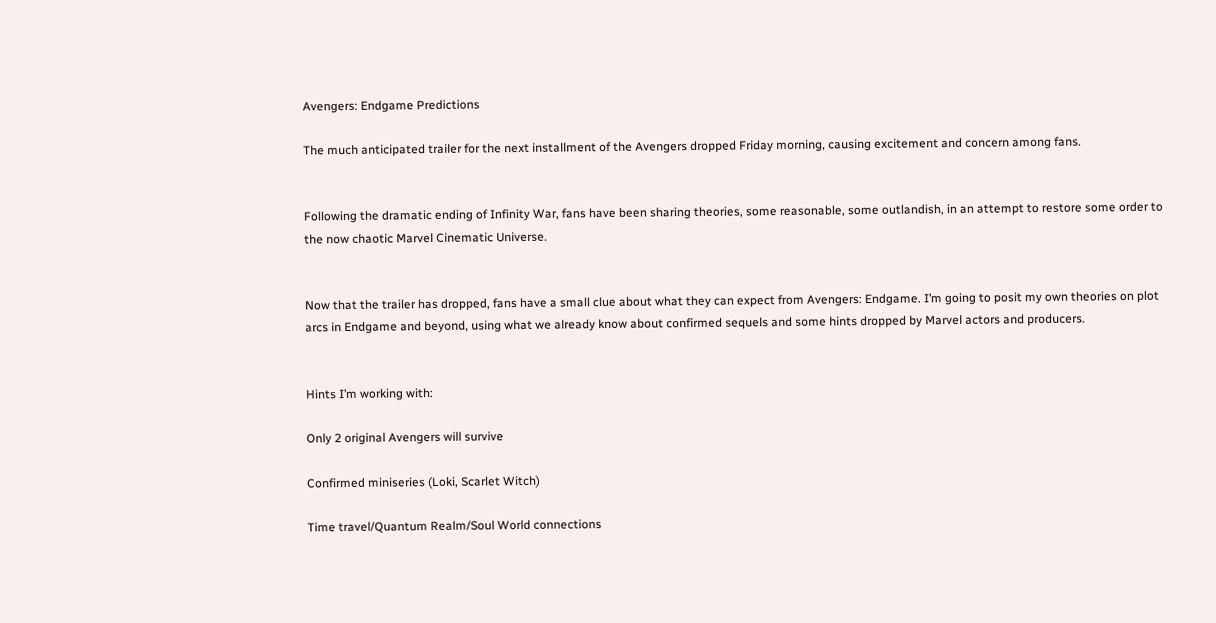Avengers: Endgame Predictions

The much anticipated trailer for the next installment of the Avengers dropped Friday morning, causing excitement and concern among fans.


Following the dramatic ending of Infinity War, fans have been sharing theories, some reasonable, some outlandish, in an attempt to restore some order to the now chaotic Marvel Cinematic Universe.


Now that the trailer has dropped, fans have a small clue about what they can expect from Avengers: Endgame. I’m going to posit my own theories on plot arcs in Endgame and beyond, using what we already know about confirmed sequels and some hints dropped by Marvel actors and producers.


Hints I’m working with:

Only 2 original Avengers will survive

Confirmed miniseries (Loki, Scarlet Witch)

Time travel/Quantum Realm/Soul World connections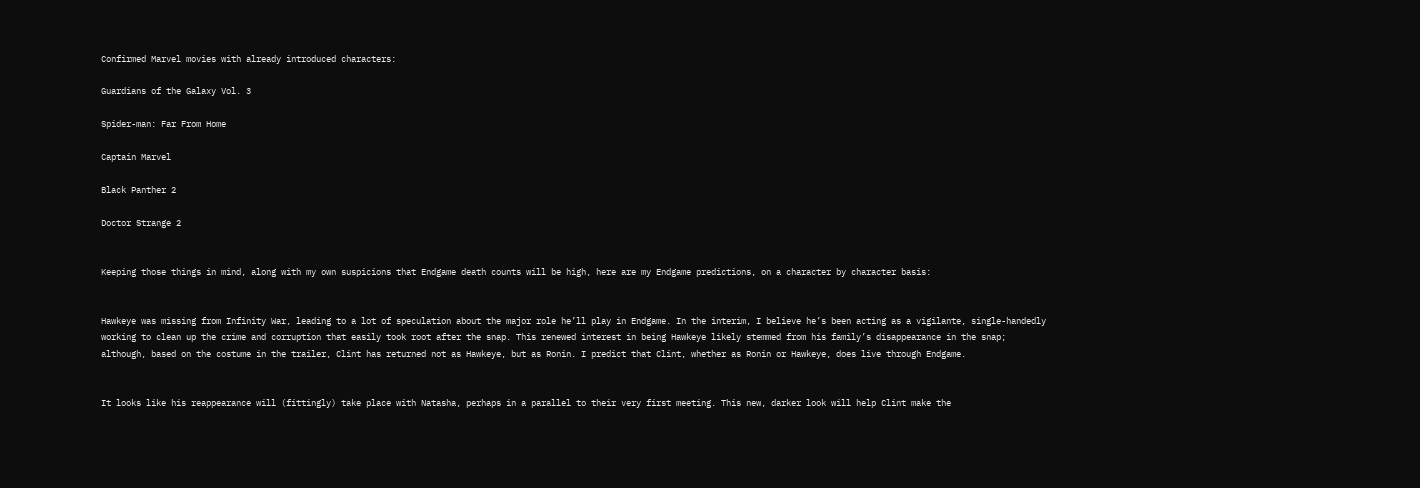Confirmed Marvel movies with already introduced characters:

Guardians of the Galaxy Vol. 3

Spider-man: Far From Home

Captain Marvel

Black Panther 2

Doctor Strange 2


Keeping those things in mind, along with my own suspicions that Endgame death counts will be high, here are my Endgame predictions, on a character by character basis:


Hawkeye was missing from Infinity War, leading to a lot of speculation about the major role he’ll play in Endgame. In the interim, I believe he’s been acting as a vigilante, single-handedly working to clean up the crime and corruption that easily took root after the snap. This renewed interest in being Hawkeye likely stemmed from his family’s disappearance in the snap; although, based on the costume in the trailer, Clint has returned not as Hawkeye, but as Ronin. I predict that Clint, whether as Ronin or Hawkeye, does live through Endgame.


It looks like his reappearance will (fittingly) take place with Natasha, perhaps in a parallel to their very first meeting. This new, darker look will help Clint make the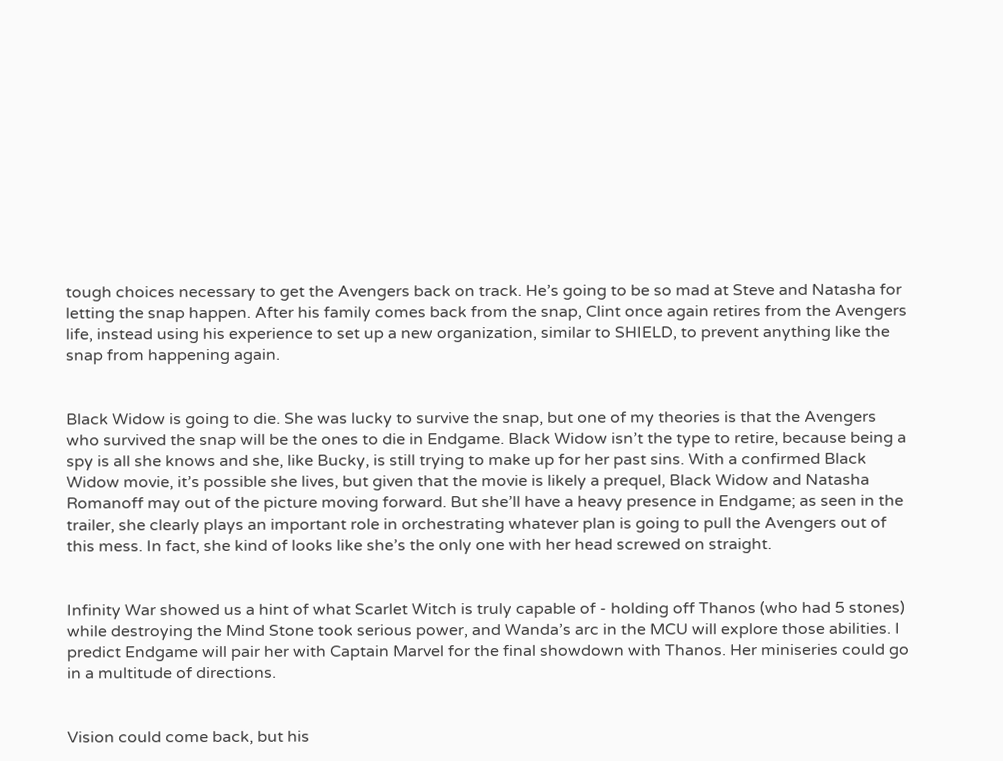tough choices necessary to get the Avengers back on track. He’s going to be so mad at Steve and Natasha for letting the snap happen. After his family comes back from the snap, Clint once again retires from the Avengers life, instead using his experience to set up a new organization, similar to SHIELD, to prevent anything like the snap from happening again.


Black Widow is going to die. She was lucky to survive the snap, but one of my theories is that the Avengers who survived the snap will be the ones to die in Endgame. Black Widow isn’t the type to retire, because being a spy is all she knows and she, like Bucky, is still trying to make up for her past sins. With a confirmed Black Widow movie, it’s possible she lives, but given that the movie is likely a prequel, Black Widow and Natasha Romanoff may out of the picture moving forward. But she’ll have a heavy presence in Endgame; as seen in the trailer, she clearly plays an important role in orchestrating whatever plan is going to pull the Avengers out of this mess. In fact, she kind of looks like she’s the only one with her head screwed on straight.


Infinity War showed us a hint of what Scarlet Witch is truly capable of - holding off Thanos (who had 5 stones) while destroying the Mind Stone took serious power, and Wanda’s arc in the MCU will explore those abilities. I predict Endgame will pair her with Captain Marvel for the final showdown with Thanos. Her miniseries could go in a multitude of directions.


Vision could come back, but his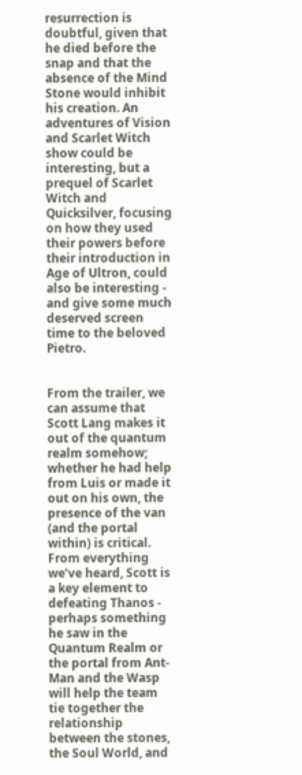resurrection is doubtful, given that he died before the snap and that the absence of the Mind Stone would inhibit his creation. An adventures of Vision and Scarlet Witch show could be interesting, but a prequel of Scarlet Witch and Quicksilver, focusing on how they used their powers before their introduction in Age of Ultron, could also be interesting - and give some much deserved screen time to the beloved Pietro.


From the trailer, we can assume that Scott Lang makes it out of the quantum realm somehow; whether he had help from Luis or made it out on his own, the presence of the van (and the portal within) is critical. From everything we’ve heard, Scott is a key element to defeating Thanos - perhaps something he saw in the Quantum Realm or the portal from Ant-Man and the Wasp will help the team tie together the relationship between the stones, the Soul World, and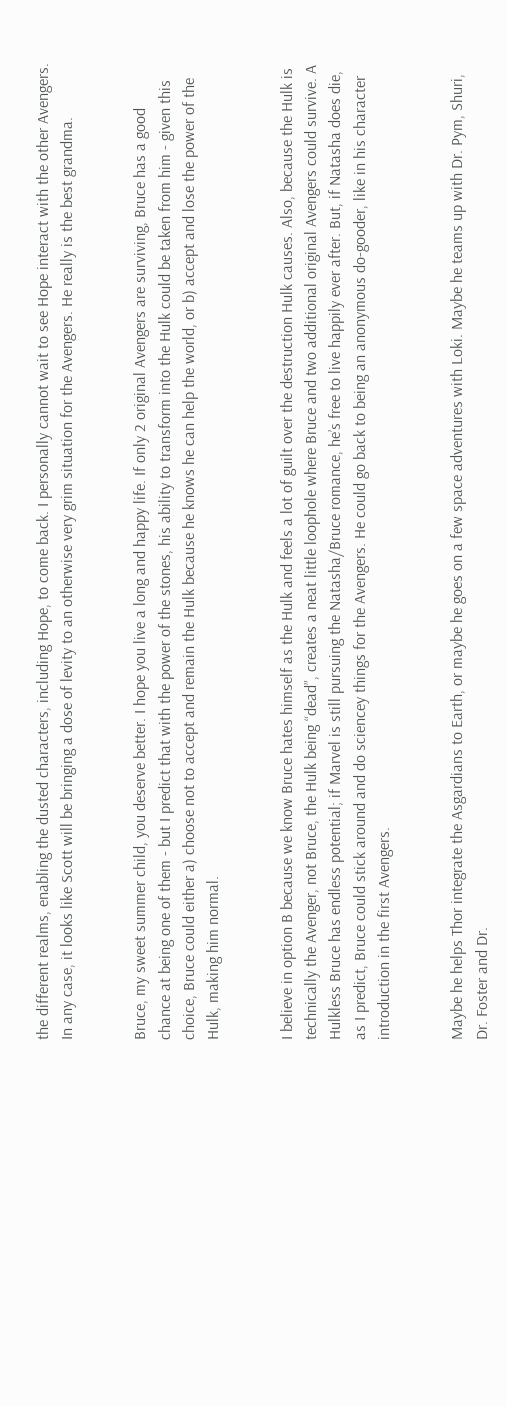the different realms, enabling the dusted characters, including Hope, to come back. I personally cannot wait to see Hope interact with the other Avengers. In any case, it looks like Scott will be bringing a dose of levity to an otherwise very grim situation for the Avengers. He really is the best grandma.


Bruce, my sweet summer child, you deserve better. I hope you live a long and happy life. If only 2 original Avengers are surviving, Bruce has a good chance at being one of them - but I predict that with the power of the stones, his ability to transform into the Hulk could be taken from him - given this choice, Bruce could either a) choose not to accept and remain the Hulk because he knows he can help the world, or b) accept and lose the power of the Hulk, making him normal.


I believe in option B because we know Bruce hates himself as the Hulk and feels a lot of guilt over the destruction Hulk causes. Also, because the Hulk is technically the Avenger, not Bruce, the Hulk being “dead”, creates a neat little loophole where Bruce and two additional original Avengers could survive. A Hulkless Bruce has endless potential; if Marvel is still pursuing the Natasha/Bruce romance, he’s free to live happily ever after. But, if Natasha does die, as I predict, Bruce could stick around and do sciencey things for the Avengers. He could go back to being an anonymous do-gooder, like in his character introduction in the first Avengers.


Maybe he helps Thor integrate the Asgardians to Earth, or maybe he goes on a few space adventures with Loki. Maybe he teams up with Dr. Pym, Shuri, Dr. Foster and Dr.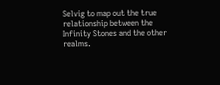Selvig to map out the true relationship between the Infinity Stones and the other realms.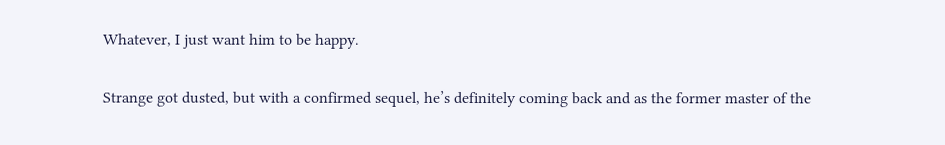Whatever, I just want him to be happy.

Strange got dusted, but with a confirmed sequel, he’s definitely coming back and as the former master of the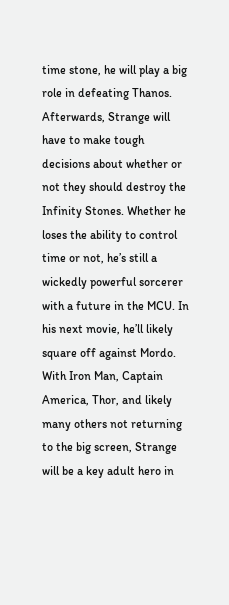time stone, he will play a big role in defeating Thanos. Afterwards, Strange will have to make tough decisions about whether or not they should destroy the Infinity Stones. Whether he loses the ability to control time or not, he’s still a wickedly powerful sorcerer with a future in the MCU. In his next movie, he’ll likely square off against Mordo. With Iron Man, Captain America, Thor, and likely many others not returning to the big screen, Strange will be a key adult hero in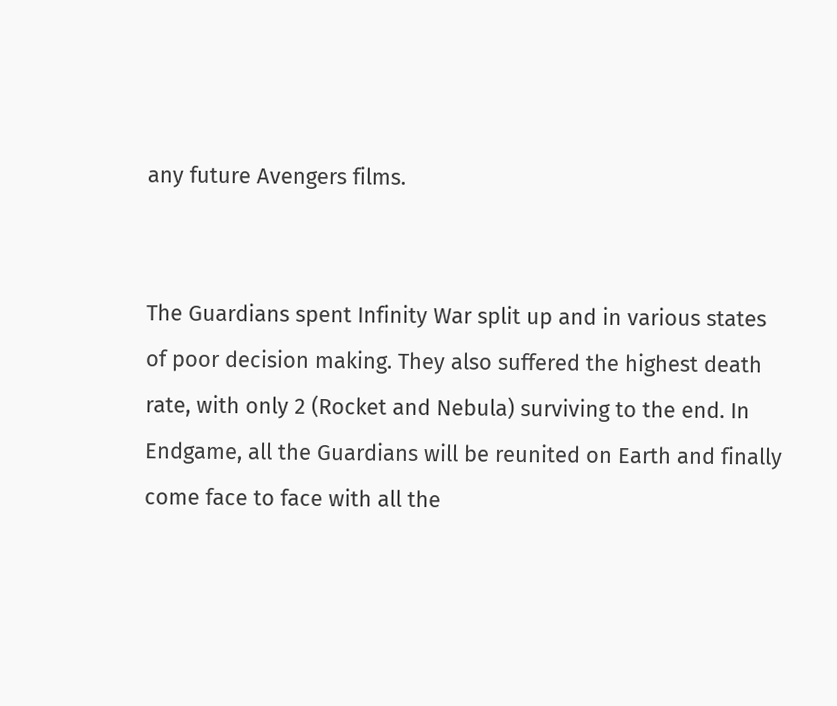any future Avengers films.


The Guardians spent Infinity War split up and in various states of poor decision making. They also suffered the highest death rate, with only 2 (Rocket and Nebula) surviving to the end. In Endgame, all the Guardians will be reunited on Earth and finally come face to face with all the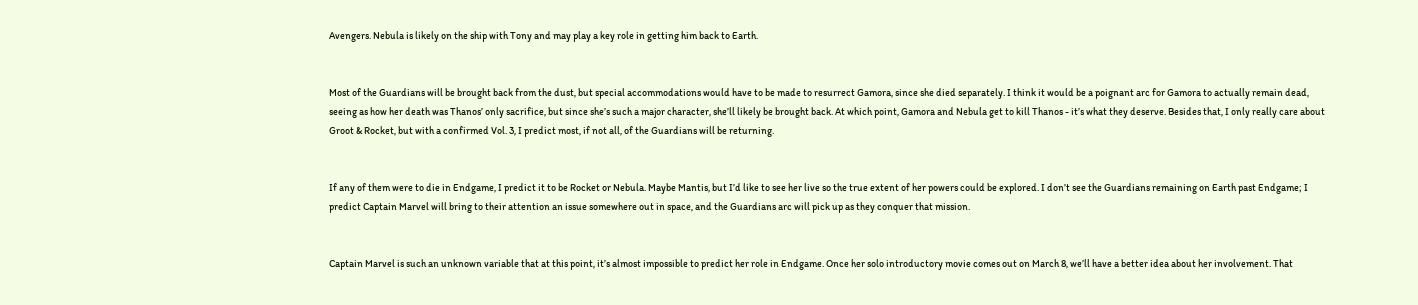Avengers. Nebula is likely on the ship with Tony and may play a key role in getting him back to Earth.


Most of the Guardians will be brought back from the dust, but special accommodations would have to be made to resurrect Gamora, since she died separately. I think it would be a poignant arc for Gamora to actually remain dead, seeing as how her death was Thanos’ only sacrifice, but since she’s such a major character, she’ll likely be brought back. At which point, Gamora and Nebula get to kill Thanos - it’s what they deserve. Besides that, I only really care about Groot & Rocket, but with a confirmed Vol. 3, I predict most, if not all, of the Guardians will be returning.


If any of them were to die in Endgame, I predict it to be Rocket or Nebula. Maybe Mantis, but I’d like to see her live so the true extent of her powers could be explored. I don’t see the Guardians remaining on Earth past Endgame; I predict Captain Marvel will bring to their attention an issue somewhere out in space, and the Guardians arc will pick up as they conquer that mission.


Captain Marvel is such an unknown variable that at this point, it’s almost impossible to predict her role in Endgame. Once her solo introductory movie comes out on March 8, we’ll have a better idea about her involvement. That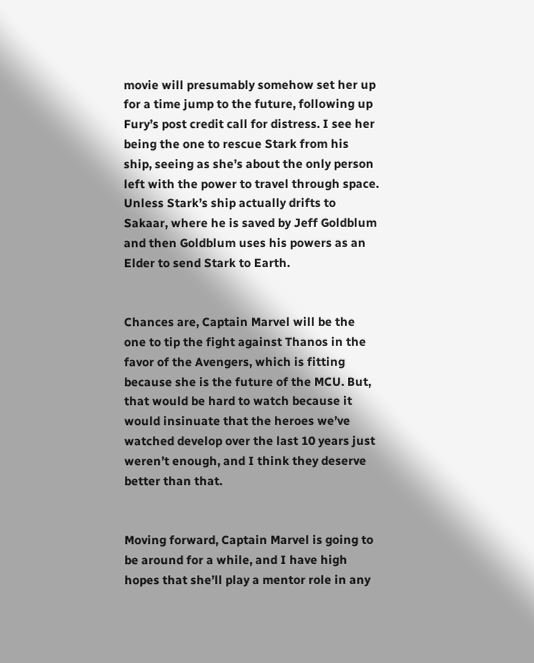movie will presumably somehow set her up for a time jump to the future, following up Fury’s post credit call for distress. I see her being the one to rescue Stark from his ship, seeing as she’s about the only person left with the power to travel through space. Unless Stark’s ship actually drifts to Sakaar, where he is saved by Jeff Goldblum and then Goldblum uses his powers as an Elder to send Stark to Earth.


Chances are, Captain Marvel will be the one to tip the fight against Thanos in the favor of the Avengers, which is fitting because she is the future of the MCU. But, that would be hard to watch because it would insinuate that the heroes we’ve watched develop over the last 10 years just weren’t enough, and I think they deserve better than that.


Moving forward, Captain Marvel is going to be around for a while, and I have high hopes that she’ll play a mentor role in any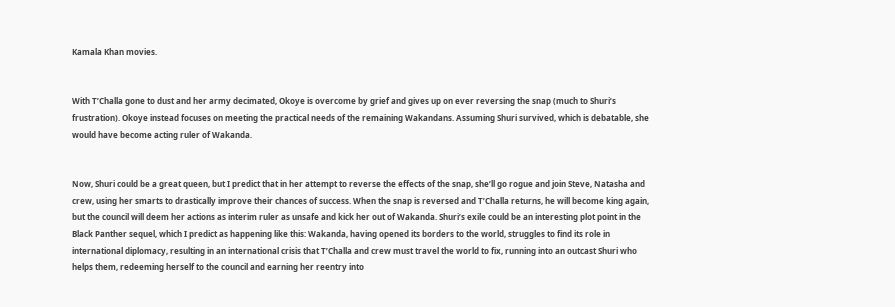Kamala Khan movies.


With T’Challa gone to dust and her army decimated, Okoye is overcome by grief and gives up on ever reversing the snap (much to Shuri’s frustration). Okoye instead focuses on meeting the practical needs of the remaining Wakandans. Assuming Shuri survived, which is debatable, she would have become acting ruler of Wakanda.


Now, Shuri could be a great queen, but I predict that in her attempt to reverse the effects of the snap, she’ll go rogue and join Steve, Natasha and crew, using her smarts to drastically improve their chances of success. When the snap is reversed and T’Challa returns, he will become king again, but the council will deem her actions as interim ruler as unsafe and kick her out of Wakanda. Shuri’s exile could be an interesting plot point in the Black Panther sequel, which I predict as happening like this: Wakanda, having opened its borders to the world, struggles to find its role in international diplomacy, resulting in an international crisis that T’Challa and crew must travel the world to fix, running into an outcast Shuri who helps them, redeeming herself to the council and earning her reentry into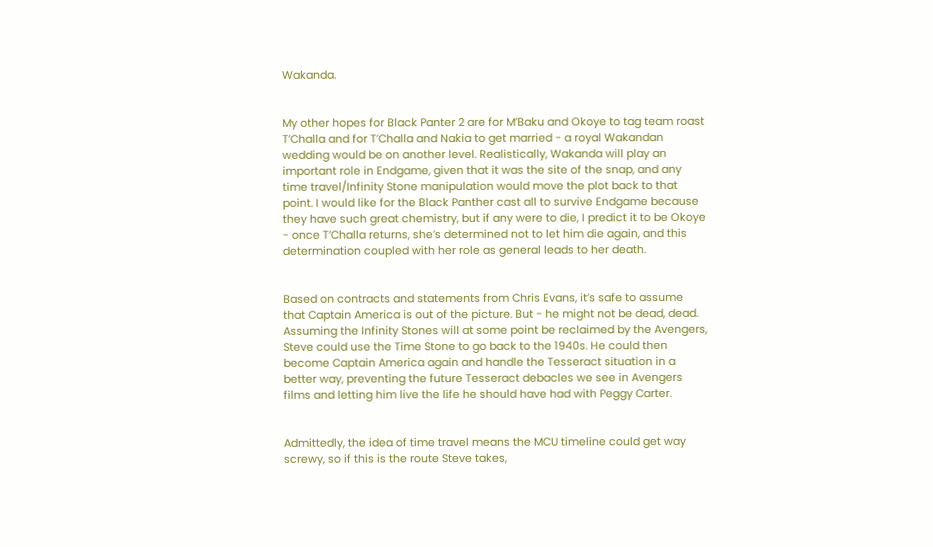Wakanda.


My other hopes for Black Panter 2 are for M’Baku and Okoye to tag team roast T’Challa and for T’Challa and Nakia to get married - a royal Wakandan wedding would be on another level. Realistically, Wakanda will play an important role in Endgame, given that it was the site of the snap, and any time travel/Infinity Stone manipulation would move the plot back to that point. I would like for the Black Panther cast all to survive Endgame because they have such great chemistry, but if any were to die, I predict it to be Okoye - once T’Challa returns, she’s determined not to let him die again, and this determination coupled with her role as general leads to her death.


Based on contracts and statements from Chris Evans, it’s safe to assume that Captain America is out of the picture. But - he might not be dead, dead. Assuming the Infinity Stones will at some point be reclaimed by the Avengers, Steve could use the Time Stone to go back to the 1940s. He could then become Captain America again and handle the Tesseract situation in a better way, preventing the future Tesseract debacles we see in Avengers films and letting him live the life he should have had with Peggy Carter.


Admittedly, the idea of time travel means the MCU timeline could get way screwy, so if this is the route Steve takes,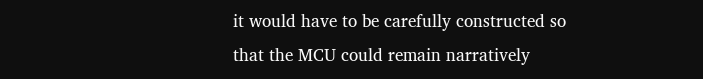it would have to be carefully constructed so that the MCU could remain narratively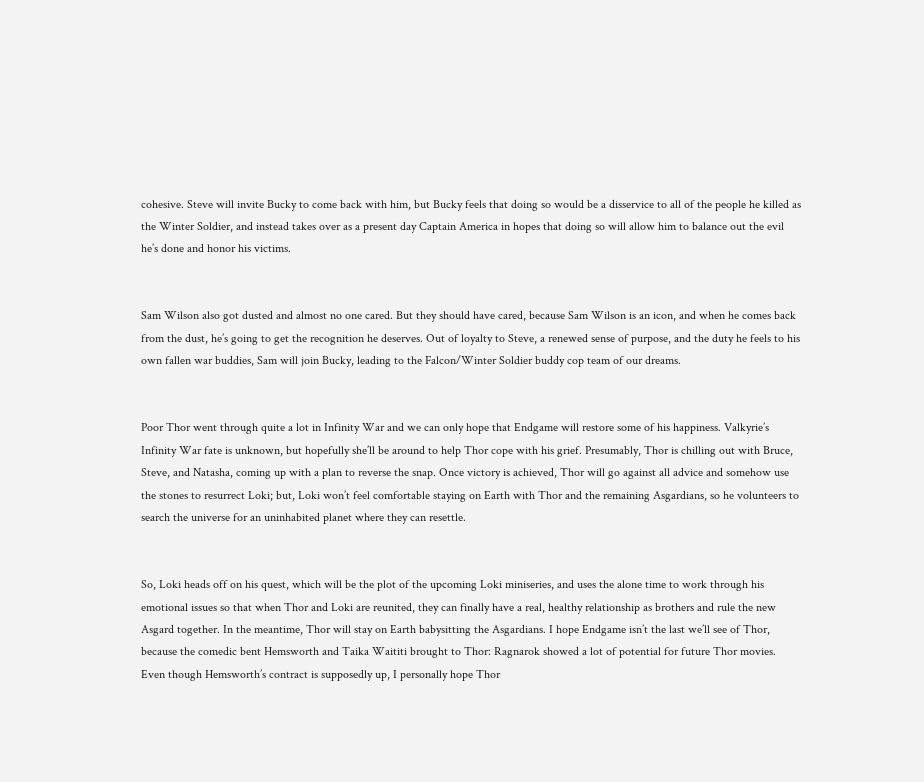cohesive. Steve will invite Bucky to come back with him, but Bucky feels that doing so would be a disservice to all of the people he killed as the Winter Soldier, and instead takes over as a present day Captain America in hopes that doing so will allow him to balance out the evil he’s done and honor his victims.


Sam Wilson also got dusted and almost no one cared. But they should have cared, because Sam Wilson is an icon, and when he comes back from the dust, he’s going to get the recognition he deserves. Out of loyalty to Steve, a renewed sense of purpose, and the duty he feels to his own fallen war buddies, Sam will join Bucky, leading to the Falcon/Winter Soldier buddy cop team of our dreams.


Poor Thor went through quite a lot in Infinity War and we can only hope that Endgame will restore some of his happiness. Valkyrie’s Infinity War fate is unknown, but hopefully she’ll be around to help Thor cope with his grief. Presumably, Thor is chilling out with Bruce, Steve, and Natasha, coming up with a plan to reverse the snap. Once victory is achieved, Thor will go against all advice and somehow use the stones to resurrect Loki; but, Loki won’t feel comfortable staying on Earth with Thor and the remaining Asgardians, so he volunteers to search the universe for an uninhabited planet where they can resettle.


So, Loki heads off on his quest, which will be the plot of the upcoming Loki miniseries, and uses the alone time to work through his emotional issues so that when Thor and Loki are reunited, they can finally have a real, healthy relationship as brothers and rule the new Asgard together. In the meantime, Thor will stay on Earth babysitting the Asgardians. I hope Endgame isn’t the last we’ll see of Thor, because the comedic bent Hemsworth and Taika Waititi brought to Thor: Ragnarok showed a lot of potential for future Thor movies. Even though Hemsworth’s contract is supposedly up, I personally hope Thor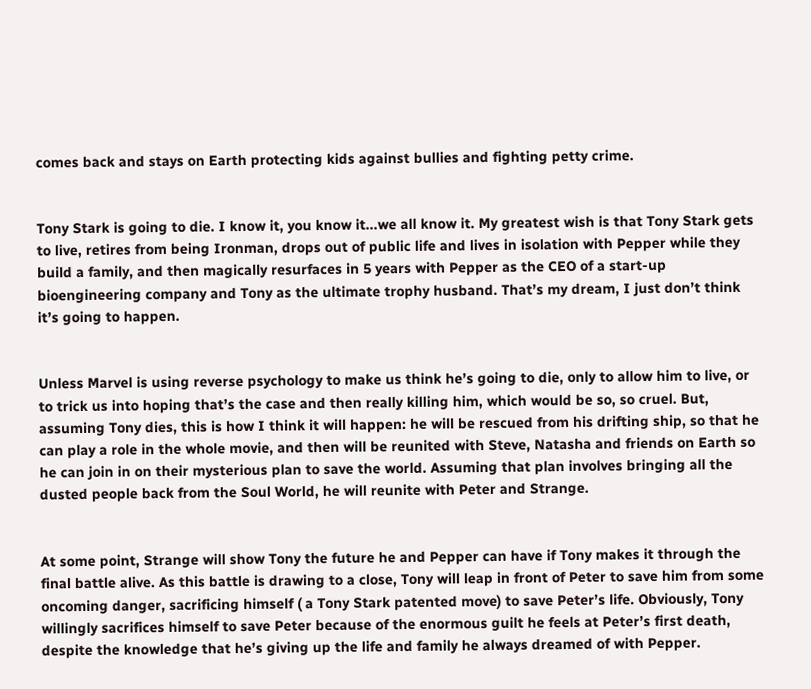comes back and stays on Earth protecting kids against bullies and fighting petty crime.


Tony Stark is going to die. I know it, you know it...we all know it. My greatest wish is that Tony Stark gets to live, retires from being Ironman, drops out of public life and lives in isolation with Pepper while they build a family, and then magically resurfaces in 5 years with Pepper as the CEO of a start-up bioengineering company and Tony as the ultimate trophy husband. That’s my dream, I just don’t think it’s going to happen.


Unless Marvel is using reverse psychology to make us think he’s going to die, only to allow him to live, or to trick us into hoping that’s the case and then really killing him, which would be so, so cruel. But, assuming Tony dies, this is how I think it will happen: he will be rescued from his drifting ship, so that he can play a role in the whole movie, and then will be reunited with Steve, Natasha and friends on Earth so he can join in on their mysterious plan to save the world. Assuming that plan involves bringing all the dusted people back from the Soul World, he will reunite with Peter and Strange.


At some point, Strange will show Tony the future he and Pepper can have if Tony makes it through the final battle alive. As this battle is drawing to a close, Tony will leap in front of Peter to save him from some oncoming danger, sacrificing himself ( a Tony Stark patented move) to save Peter’s life. Obviously, Tony willingly sacrifices himself to save Peter because of the enormous guilt he feels at Peter’s first death, despite the knowledge that he’s giving up the life and family he always dreamed of with Pepper.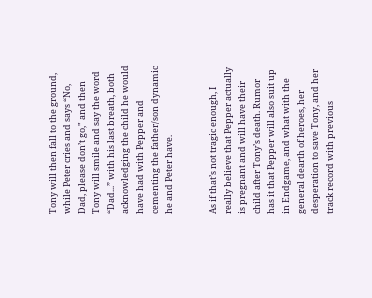Tony will then fall to the ground, while Peter cries and says “No, Dad, please don’t go," and then Tony will smile and say the word “Dad...” with his last breath, both acknowledging the child he would have had with Pepper and cementing the father/son dynamic he and Peter have.


As if that’s not tragic enough, I really believe that Pepper actually is pregnant and will have their child after Tony’s death. Rumor has it that Pepper will also suit up in Endgame, and what with the general dearth of heroes, her desperation to save Tony, and her track record with previous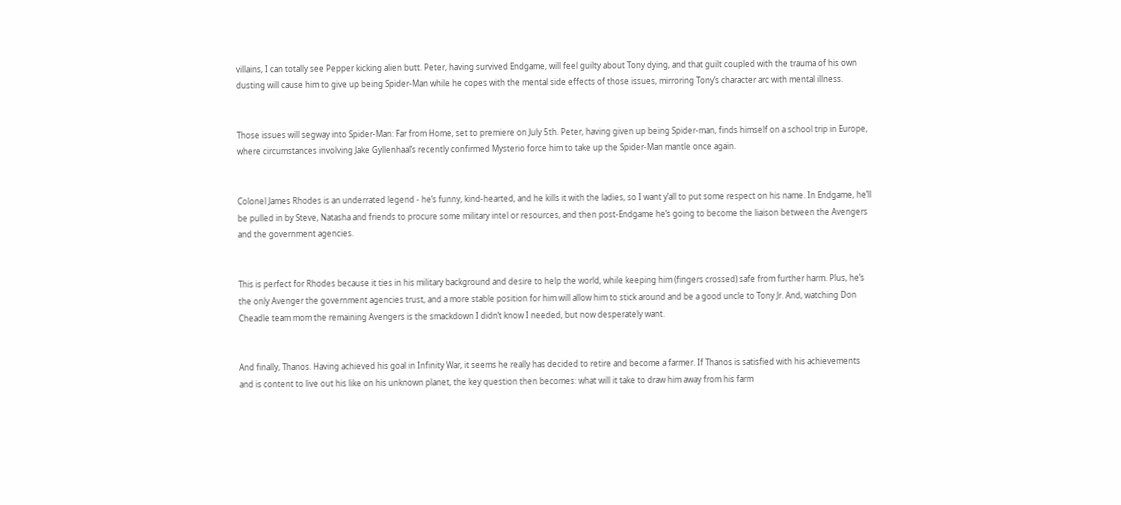villains, I can totally see Pepper kicking alien butt. Peter, having survived Endgame, will feel guilty about Tony dying, and that guilt coupled with the trauma of his own dusting will cause him to give up being Spider-Man while he copes with the mental side effects of those issues, mirroring Tony’s character arc with mental illness.


Those issues will segway into Spider-Man: Far from Home, set to premiere on July 5th. Peter, having given up being Spider-man, finds himself on a school trip in Europe, where circumstances involving Jake Gyllenhaal’s recently confirmed Mysterio force him to take up the Spider-Man mantle once again.


Colonel James Rhodes is an underrated legend - he’s funny, kind-hearted, and he kills it with the ladies, so I want y’all to put some respect on his name. In Endgame, he’ll be pulled in by Steve, Natasha and friends to procure some military intel or resources, and then post-Endgame he’s going to become the liaison between the Avengers and the government agencies.


This is perfect for Rhodes because it ties in his military background and desire to help the world, while keeping him (fingers crossed) safe from further harm. Plus, he’s the only Avenger the government agencies trust, and a more stable position for him will allow him to stick around and be a good uncle to Tony Jr. And, watching Don Cheadle team mom the remaining Avengers is the smackdown I didn’t know I needed, but now desperately want.


And finally, Thanos. Having achieved his goal in Infinity War, it seems he really has decided to retire and become a farmer. If Thanos is satisfied with his achievements and is content to live out his like on his unknown planet, the key question then becomes: what will it take to draw him away from his farm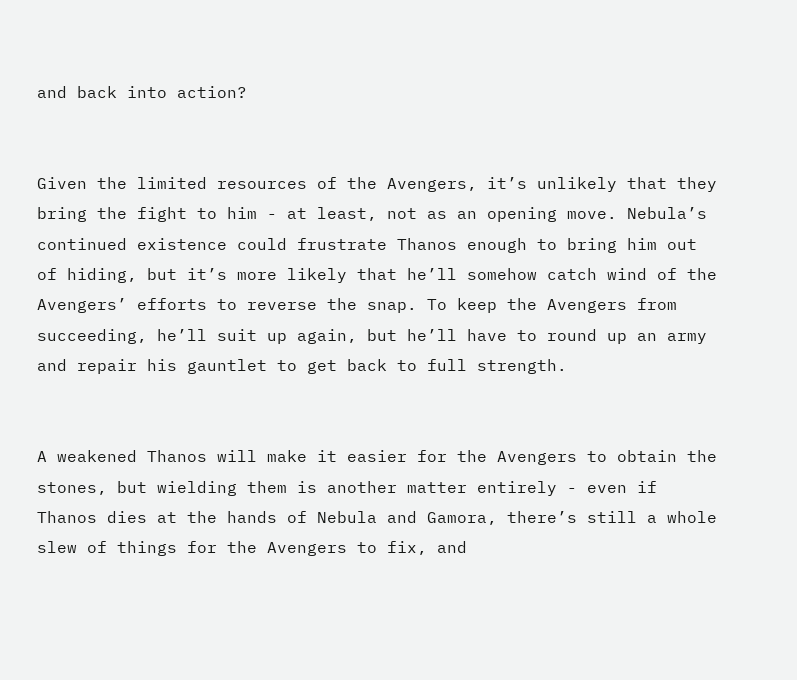and back into action?


Given the limited resources of the Avengers, it’s unlikely that they bring the fight to him - at least, not as an opening move. Nebula’s continued existence could frustrate Thanos enough to bring him out of hiding, but it’s more likely that he’ll somehow catch wind of the Avengers’ efforts to reverse the snap. To keep the Avengers from succeeding, he’ll suit up again, but he’ll have to round up an army and repair his gauntlet to get back to full strength.


A weakened Thanos will make it easier for the Avengers to obtain the stones, but wielding them is another matter entirely - even if Thanos dies at the hands of Nebula and Gamora, there’s still a whole slew of things for the Avengers to fix, and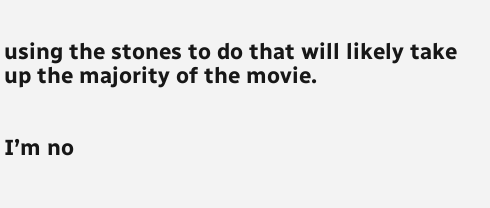using the stones to do that will likely take up the majority of the movie.


I’m no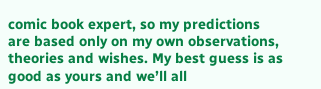comic book expert, so my predictions are based only on my own observations, theories and wishes. My best guess is as good as yours and we’ll all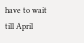have to wait till April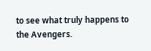to see what truly happens to the Avengers.